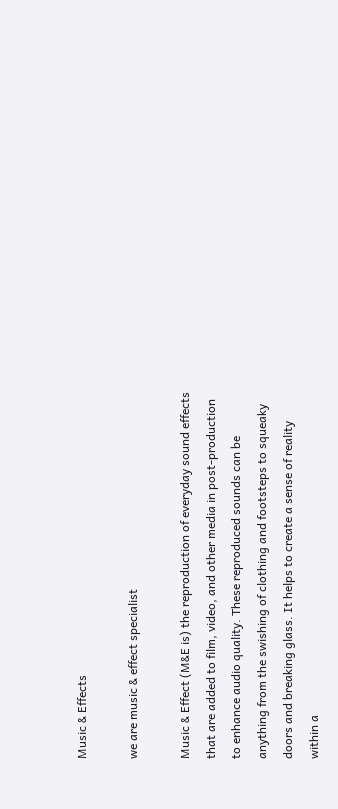Music & Effects

we are music & effect specialist

Music & Effect (M&E is) the reproduction of everyday sound effects that are added to film, video, and other media in post-production to enhance audio quality. These reproduced sounds can be anything from the swishing of clothing and footsteps to squeaky doors and breaking glass. It helps to create a sense of reality within a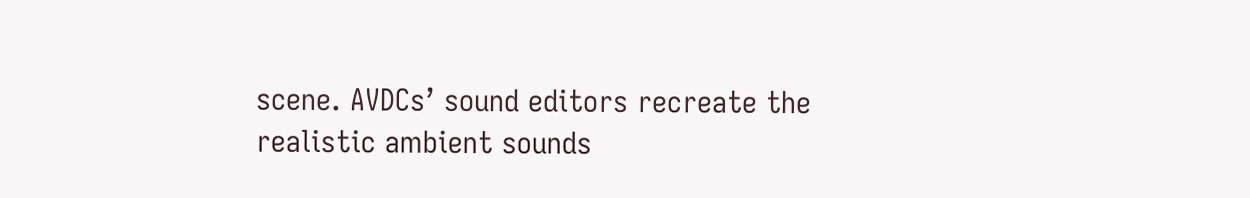scene. AVDCs’ sound editors recreate the realistic ambient sounds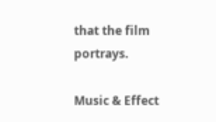that the film portrays.

Music & Effect